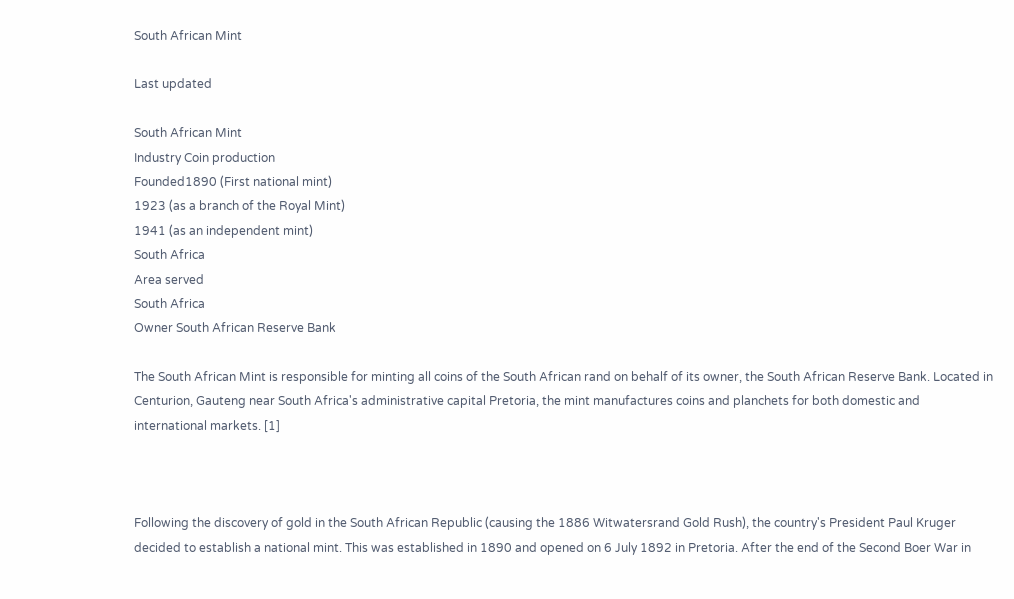South African Mint

Last updated

South African Mint
Industry Coin production
Founded1890 (First national mint)
1923 (as a branch of the Royal Mint)
1941 (as an independent mint)
South Africa
Area served
South Africa
Owner South African Reserve Bank

The South African Mint is responsible for minting all coins of the South African rand on behalf of its owner, the South African Reserve Bank. Located in Centurion, Gauteng near South Africa's administrative capital Pretoria, the mint manufactures coins and planchets for both domestic and international markets. [1]



Following the discovery of gold in the South African Republic (causing the 1886 Witwatersrand Gold Rush), the country's President Paul Kruger decided to establish a national mint. This was established in 1890 and opened on 6 July 1892 in Pretoria. After the end of the Second Boer War in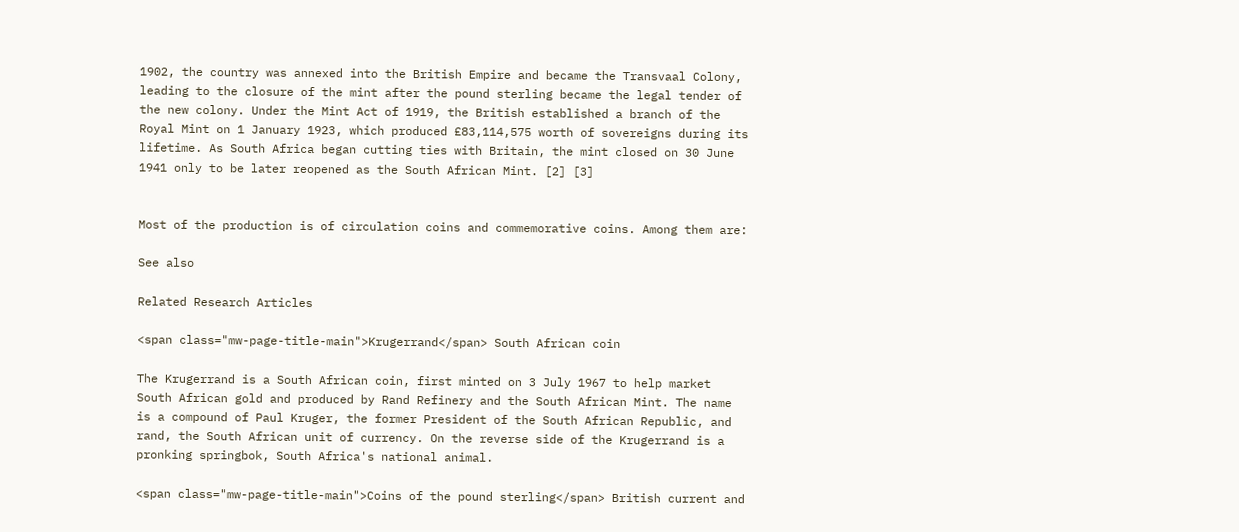1902, the country was annexed into the British Empire and became the Transvaal Colony, leading to the closure of the mint after the pound sterling became the legal tender of the new colony. Under the Mint Act of 1919, the British established a branch of the Royal Mint on 1 January 1923, which produced £83,114,575 worth of sovereigns during its lifetime. As South Africa began cutting ties with Britain, the mint closed on 30 June 1941 only to be later reopened as the South African Mint. [2] [3]


Most of the production is of circulation coins and commemorative coins. Among them are:

See also

Related Research Articles

<span class="mw-page-title-main">Krugerrand</span> South African coin

The Krugerrand is a South African coin, first minted on 3 July 1967 to help market South African gold and produced by Rand Refinery and the South African Mint. The name is a compound of Paul Kruger, the former President of the South African Republic, and rand, the South African unit of currency. On the reverse side of the Krugerrand is a pronking springbok, South Africa's national animal.

<span class="mw-page-title-main">Coins of the pound sterling</span> British current and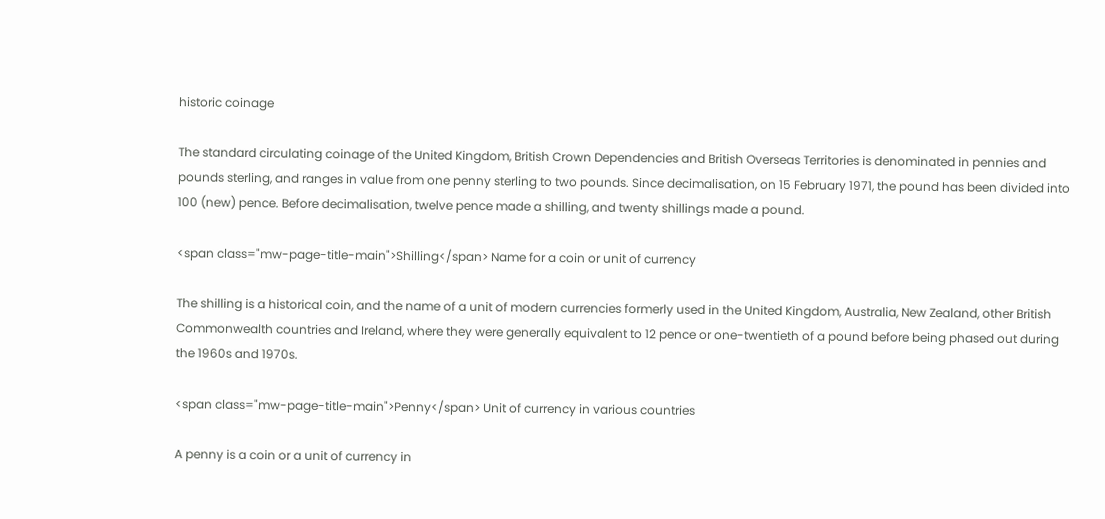historic coinage

The standard circulating coinage of the United Kingdom, British Crown Dependencies and British Overseas Territories is denominated in pennies and pounds sterling, and ranges in value from one penny sterling to two pounds. Since decimalisation, on 15 February 1971, the pound has been divided into 100 (new) pence. Before decimalisation, twelve pence made a shilling, and twenty shillings made a pound.

<span class="mw-page-title-main">Shilling</span> Name for a coin or unit of currency

The shilling is a historical coin, and the name of a unit of modern currencies formerly used in the United Kingdom, Australia, New Zealand, other British Commonwealth countries and Ireland, where they were generally equivalent to 12 pence or one-twentieth of a pound before being phased out during the 1960s and 1970s.

<span class="mw-page-title-main">Penny</span> Unit of currency in various countries

A penny is a coin or a unit of currency in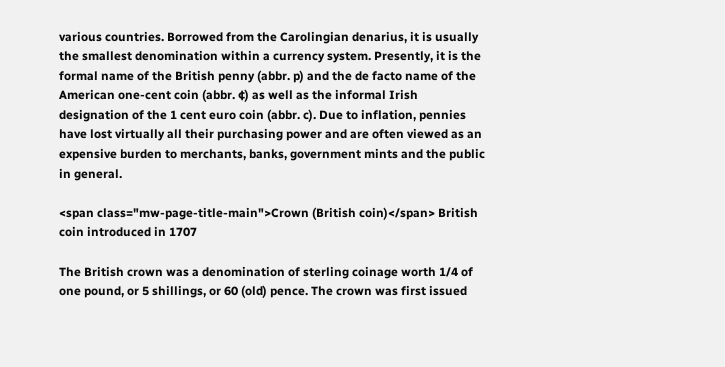various countries. Borrowed from the Carolingian denarius, it is usually the smallest denomination within a currency system. Presently, it is the formal name of the British penny (abbr. p) and the de facto name of the American one-cent coin (abbr. ¢) as well as the informal Irish designation of the 1 cent euro coin (abbr. c). Due to inflation, pennies have lost virtually all their purchasing power and are often viewed as an expensive burden to merchants, banks, government mints and the public in general.

<span class="mw-page-title-main">Crown (British coin)</span> British coin introduced in 1707

The British crown was a denomination of sterling coinage worth 1/4 of one pound, or 5 shillings, or 60 (old) pence. The crown was first issued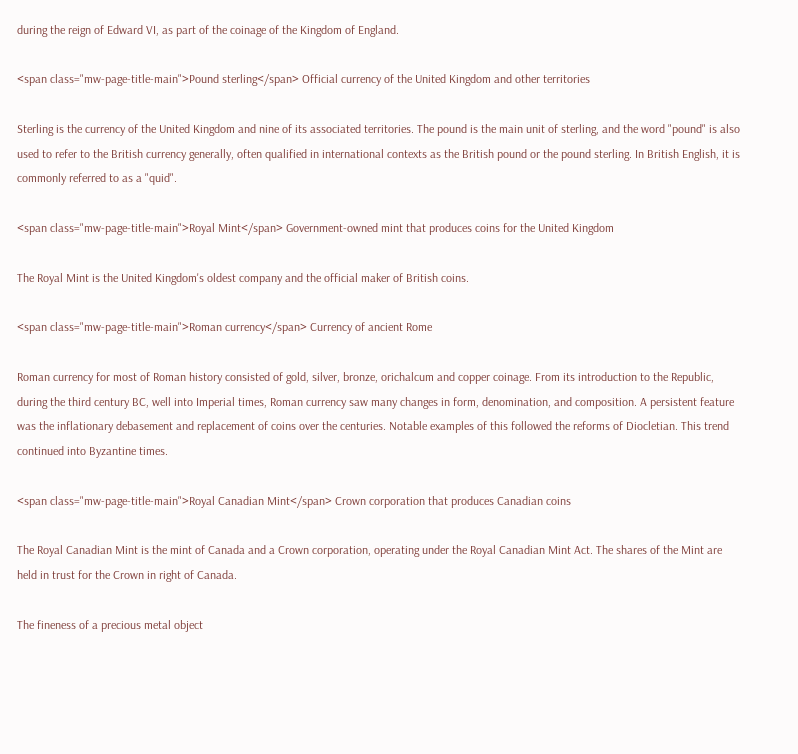during the reign of Edward VI, as part of the coinage of the Kingdom of England.

<span class="mw-page-title-main">Pound sterling</span> Official currency of the United Kingdom and other territories

Sterling is the currency of the United Kingdom and nine of its associated territories. The pound is the main unit of sterling, and the word "pound" is also used to refer to the British currency generally, often qualified in international contexts as the British pound or the pound sterling. In British English, it is commonly referred to as a "quid".

<span class="mw-page-title-main">Royal Mint</span> Government-owned mint that produces coins for the United Kingdom

The Royal Mint is the United Kingdom's oldest company and the official maker of British coins.

<span class="mw-page-title-main">Roman currency</span> Currency of ancient Rome

Roman currency for most of Roman history consisted of gold, silver, bronze, orichalcum and copper coinage. From its introduction to the Republic, during the third century BC, well into Imperial times, Roman currency saw many changes in form, denomination, and composition. A persistent feature was the inflationary debasement and replacement of coins over the centuries. Notable examples of this followed the reforms of Diocletian. This trend continued into Byzantine times.

<span class="mw-page-title-main">Royal Canadian Mint</span> Crown corporation that produces Canadian coins

The Royal Canadian Mint is the mint of Canada and a Crown corporation, operating under the Royal Canadian Mint Act. The shares of the Mint are held in trust for the Crown in right of Canada.

The fineness of a precious metal object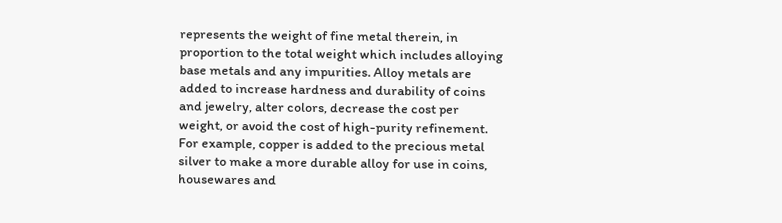represents the weight of fine metal therein, in proportion to the total weight which includes alloying base metals and any impurities. Alloy metals are added to increase hardness and durability of coins and jewelry, alter colors, decrease the cost per weight, or avoid the cost of high-purity refinement. For example, copper is added to the precious metal silver to make a more durable alloy for use in coins, housewares and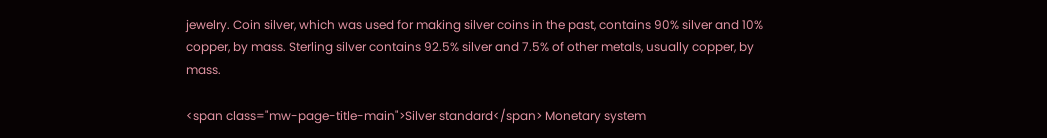jewelry. Coin silver, which was used for making silver coins in the past, contains 90% silver and 10% copper, by mass. Sterling silver contains 92.5% silver and 7.5% of other metals, usually copper, by mass.

<span class="mw-page-title-main">Silver standard</span> Monetary system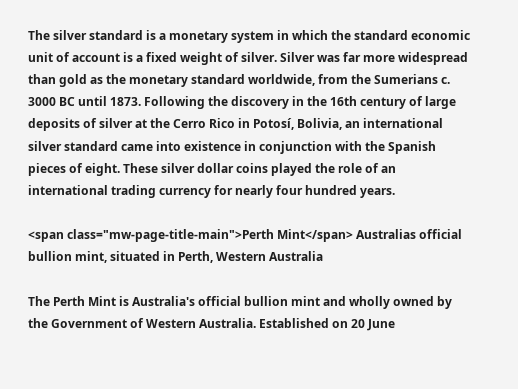The silver standard is a monetary system in which the standard economic unit of account is a fixed weight of silver. Silver was far more widespread than gold as the monetary standard worldwide, from the Sumerians c. 3000 BC until 1873. Following the discovery in the 16th century of large deposits of silver at the Cerro Rico in Potosí, Bolivia, an international silver standard came into existence in conjunction with the Spanish pieces of eight. These silver dollar coins played the role of an international trading currency for nearly four hundred years.

<span class="mw-page-title-main">Perth Mint</span> Australias official bullion mint, situated in Perth, Western Australia

The Perth Mint is Australia's official bullion mint and wholly owned by the Government of Western Australia. Established on 20 June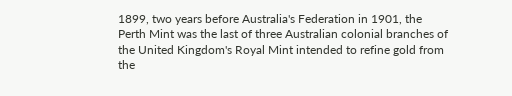1899, two years before Australia's Federation in 1901, the Perth Mint was the last of three Australian colonial branches of the United Kingdom's Royal Mint intended to refine gold from the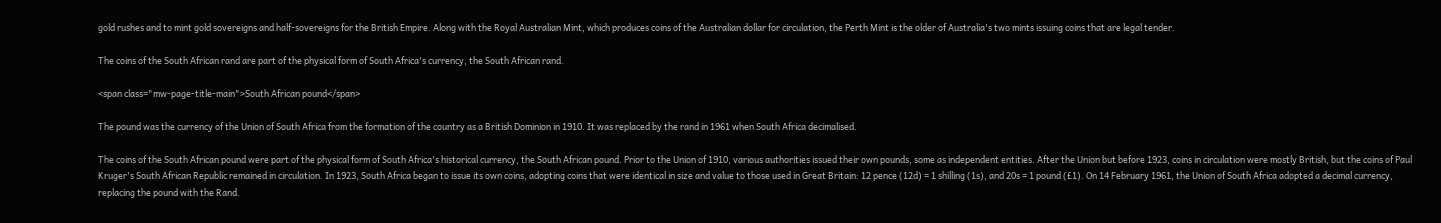gold rushes and to mint gold sovereigns and half-sovereigns for the British Empire. Along with the Royal Australian Mint, which produces coins of the Australian dollar for circulation, the Perth Mint is the older of Australia's two mints issuing coins that are legal tender.

The coins of the South African rand are part of the physical form of South Africa's currency, the South African rand.

<span class="mw-page-title-main">South African pound</span>

The pound was the currency of the Union of South Africa from the formation of the country as a British Dominion in 1910. It was replaced by the rand in 1961 when South Africa decimalised.

The coins of the South African pound were part of the physical form of South Africa's historical currency, the South African pound. Prior to the Union of 1910, various authorities issued their own pounds, some as independent entities. After the Union but before 1923, coins in circulation were mostly British, but the coins of Paul Kruger's South African Republic remained in circulation. In 1923, South Africa began to issue its own coins, adopting coins that were identical in size and value to those used in Great Britain: 12 pence (12d) = 1 shilling (1s), and 20s = 1 pound (£1). On 14 February 1961, the Union of South Africa adopted a decimal currency, replacing the pound with the Rand.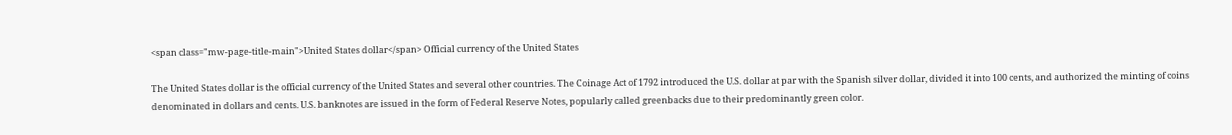<span class="mw-page-title-main">United States dollar</span> Official currency of the United States

The United States dollar is the official currency of the United States and several other countries. The Coinage Act of 1792 introduced the U.S. dollar at par with the Spanish silver dollar, divided it into 100 cents, and authorized the minting of coins denominated in dollars and cents. U.S. banknotes are issued in the form of Federal Reserve Notes, popularly called greenbacks due to their predominantly green color.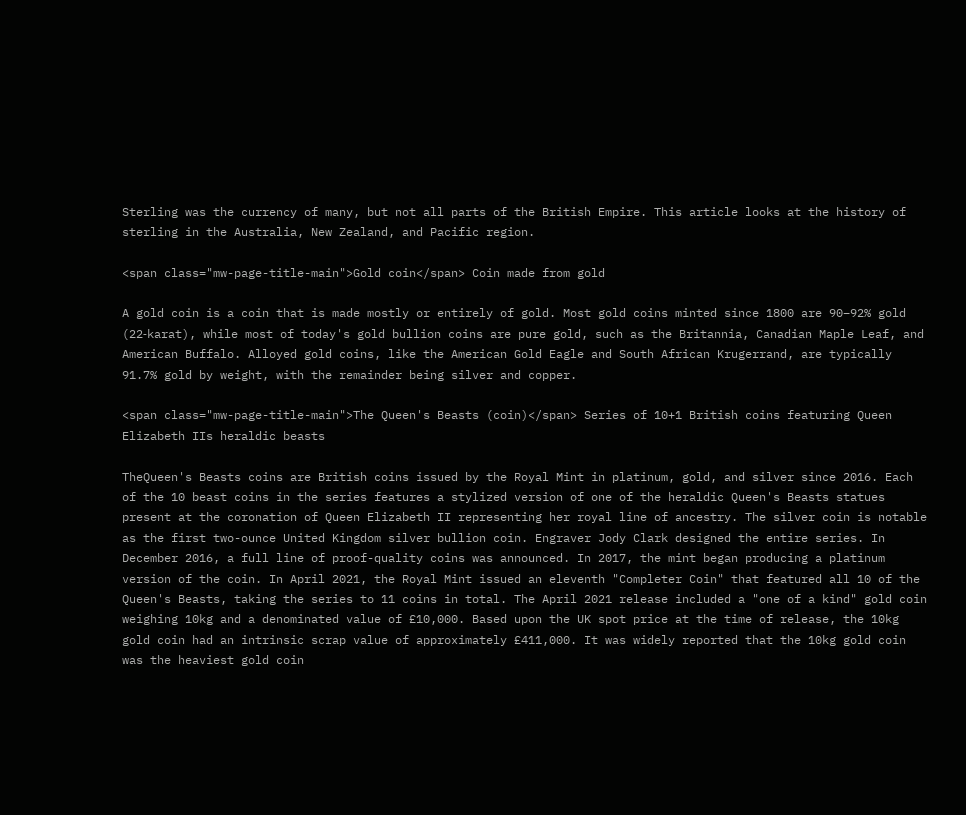Sterling was the currency of many, but not all parts of the British Empire. This article looks at the history of sterling in the Australia, New Zealand, and Pacific region.

<span class="mw-page-title-main">Gold coin</span> Coin made from gold

A gold coin is a coin that is made mostly or entirely of gold. Most gold coins minted since 1800 are 90–92% gold (22‑karat), while most of today's gold bullion coins are pure gold, such as the Britannia, Canadian Maple Leaf, and American Buffalo. Alloyed gold coins, like the American Gold Eagle and South African Krugerrand, are typically 91.7% gold by weight, with the remainder being silver and copper.

<span class="mw-page-title-main">The Queen's Beasts (coin)</span> Series of 10+1 British coins featuring Queen Elizabeth IIs heraldic beasts

TheQueen's Beasts coins are British coins issued by the Royal Mint in platinum, gold, and silver since 2016. Each of the 10 beast coins in the series features a stylized version of one of the heraldic Queen's Beasts statues present at the coronation of Queen Elizabeth II representing her royal line of ancestry. The silver coin is notable as the first two-ounce United Kingdom silver bullion coin. Engraver Jody Clark designed the entire series. In December 2016, a full line of proof-quality coins was announced. In 2017, the mint began producing a platinum version of the coin. In April 2021, the Royal Mint issued an eleventh "Completer Coin" that featured all 10 of the Queen's Beasts, taking the series to 11 coins in total. The April 2021 release included a "one of a kind" gold coin weighing 10kg and a denominated value of £10,000. Based upon the UK spot price at the time of release, the 10kg gold coin had an intrinsic scrap value of approximately £411,000. It was widely reported that the 10kg gold coin was the heaviest gold coin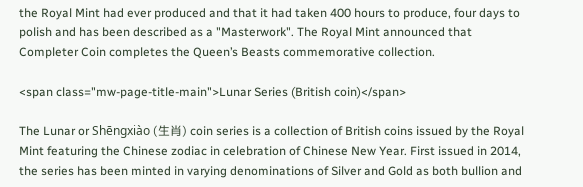the Royal Mint had ever produced and that it had taken 400 hours to produce, four days to polish and has been described as a "Masterwork". The Royal Mint announced that Completer Coin completes the Queen’s Beasts commemorative collection.

<span class="mw-page-title-main">Lunar Series (British coin)</span>

The Lunar or Shēngxiào (生肖) coin series is a collection of British coins issued by the Royal Mint featuring the Chinese zodiac in celebration of Chinese New Year. First issued in 2014, the series has been minted in varying denominations of Silver and Gold as both bullion and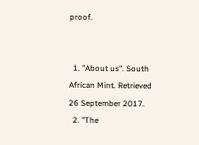proof.


  1. "About us". South African Mint. Retrieved 26 September 2017.
  2. "The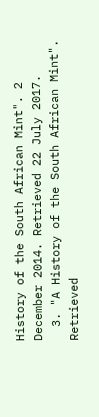History of the South African Mint". 2 December 2014. Retrieved 22 July 2017.
  3. "A History of the South African Mint". Retrieved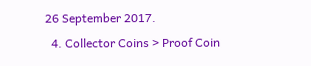26 September 2017.
  4. Collector Coins > Proof Coin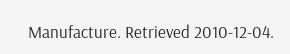Manufacture. Retrieved 2010-12-04.